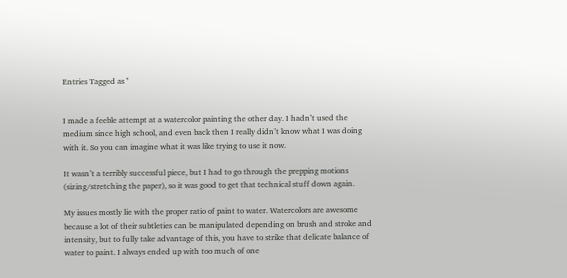Entries Tagged as ''


I made a feeble attempt at a watercolor painting the other day. I hadn’t used the medium since high school, and even back then I really didn’t know what I was doing with it. So you can imagine what it was like trying to use it now.

It wasn’t a terribly successful piece, but I had to go through the prepping motions (sizing/stretching the paper), so it was good to get that technical stuff down again.

My issues mostly lie with the proper ratio of paint to water. Watercolors are awesome because a lot of their subtleties can be manipulated depending on brush and stroke and intensity, but to fully take advantage of this, you have to strike that delicate balance of water to paint. I always ended up with too much of one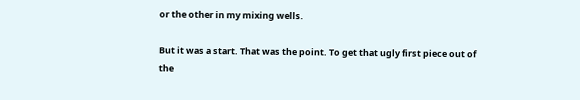or the other in my mixing wells.

But it was a start. That was the point. To get that ugly first piece out of the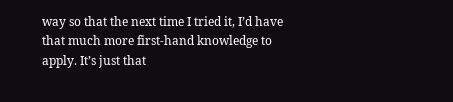way so that the next time I tried it, I’d have that much more first-hand knowledge to apply. It’s just that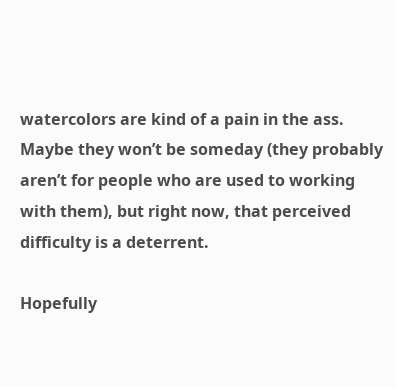watercolors are kind of a pain in the ass. Maybe they won’t be someday (they probably aren’t for people who are used to working with them), but right now, that perceived difficulty is a deterrent.

Hopefully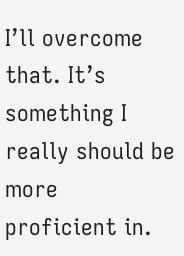I’ll overcome that. It’s something I really should be more proficient in.